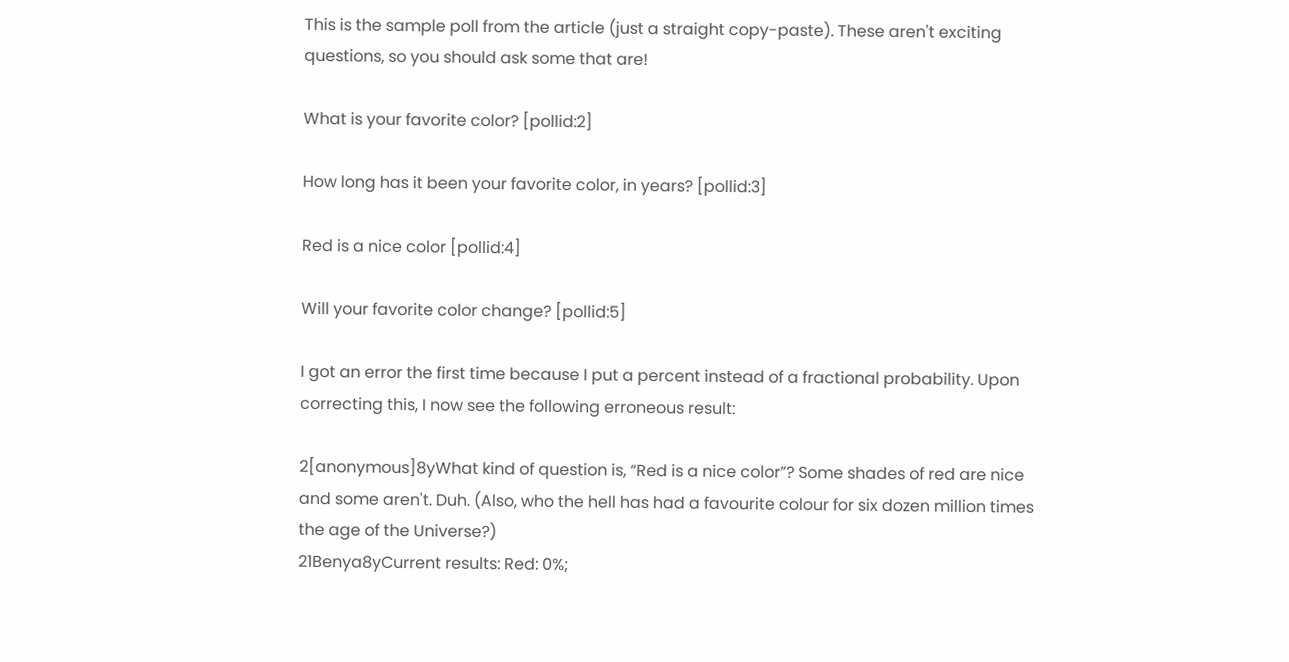This is the sample poll from the article (just a straight copy-paste). These aren't exciting questions, so you should ask some that are!

What is your favorite color? [pollid:2]

How long has it been your favorite color, in years? [pollid:3]

Red is a nice color [pollid:4]

Will your favorite color change? [pollid:5]

I got an error the first time because I put a percent instead of a fractional probability. Upon correcting this, I now see the following erroneous result:

2[anonymous]8yWhat kind of question is, “Red is a nice color”? Some shades of red are nice and some aren't. Duh. (Also, who the hell has had a favourite colour for six dozen million times the age of the Universe?)
21Benya8yCurrent results: Red: 0%;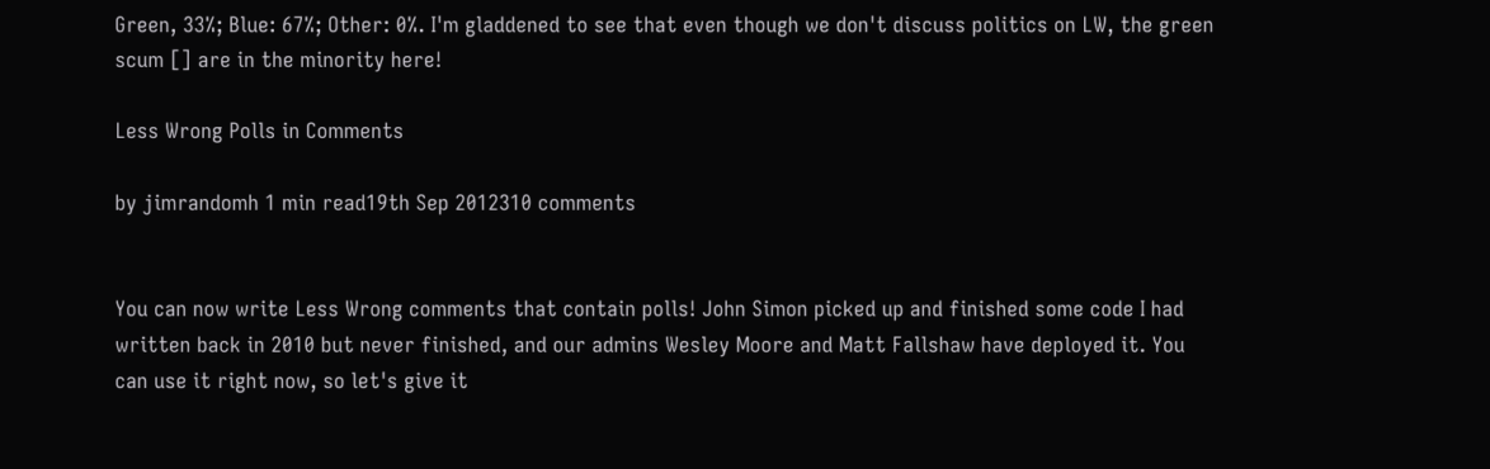Green, 33%; Blue: 67%; Other: 0%. I'm gladdened to see that even though we don't discuss politics on LW, the green scum [] are in the minority here!

Less Wrong Polls in Comments

by jimrandomh 1 min read19th Sep 2012310 comments


You can now write Less Wrong comments that contain polls! John Simon picked up and finished some code I had written back in 2010 but never finished, and our admins Wesley Moore and Matt Fallshaw have deployed it. You can use it right now, so let's give it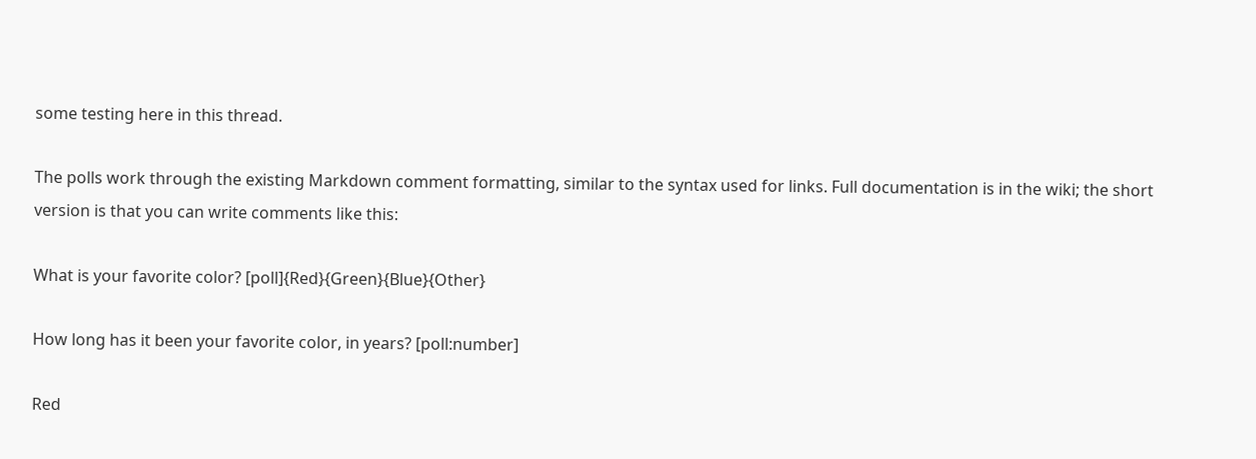some testing here in this thread.

The polls work through the existing Markdown comment formatting, similar to the syntax used for links. Full documentation is in the wiki; the short version is that you can write comments like this:

What is your favorite color? [poll]{Red}{Green}{Blue}{Other}

How long has it been your favorite color, in years? [poll:number]

Red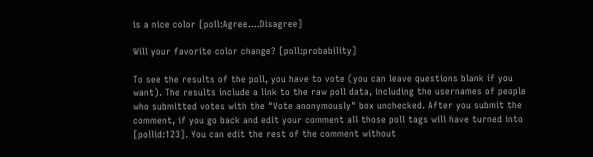is a nice color [poll:Agree....Disagree]

Will your favorite color change? [poll:probability]

To see the results of the poll, you have to vote (you can leave questions blank if you want). The results include a link to the raw poll data, including the usernames of people who submitted votes with the "Vote anonymously" box unchecked. After you submit the comment, if you go back and edit your comment all those poll tags will have turned into [pollid:123]. You can edit the rest of the comment without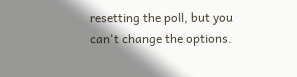resetting the poll, but you can't change the options.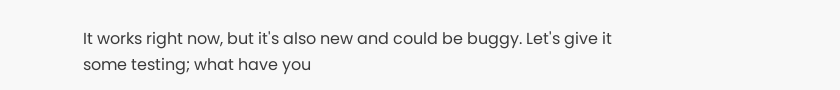It works right now, but it's also new and could be buggy. Let's give it some testing; what have you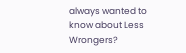always wanted to know about Less Wrongers?